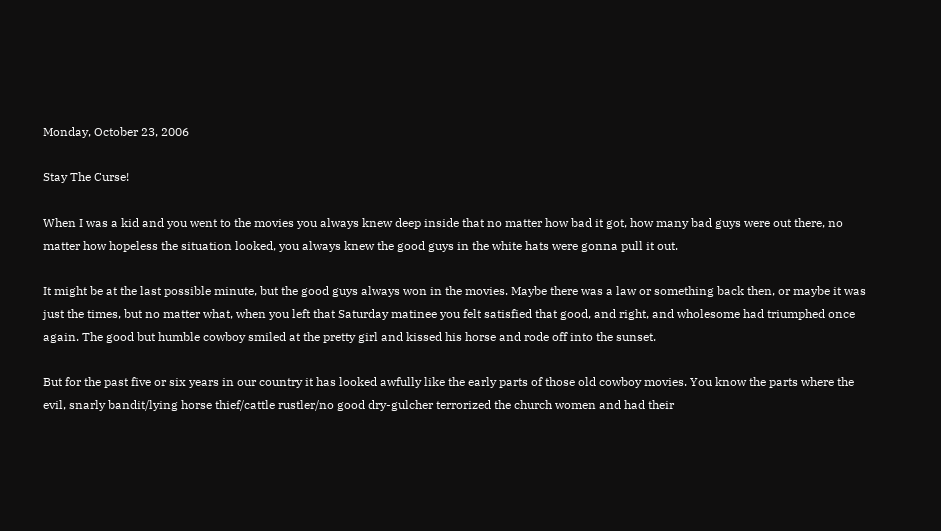Monday, October 23, 2006

Stay The Curse!

When I was a kid and you went to the movies you always knew deep inside that no matter how bad it got, how many bad guys were out there, no matter how hopeless the situation looked, you always knew the good guys in the white hats were gonna pull it out.

It might be at the last possible minute, but the good guys always won in the movies. Maybe there was a law or something back then, or maybe it was just the times, but no matter what, when you left that Saturday matinee you felt satisfied that good, and right, and wholesome had triumphed once again. The good but humble cowboy smiled at the pretty girl and kissed his horse and rode off into the sunset.

But for the past five or six years in our country it has looked awfully like the early parts of those old cowboy movies. You know the parts where the evil, snarly bandit/lying horse thief/cattle rustler/no good dry-gulcher terrorized the church women and had their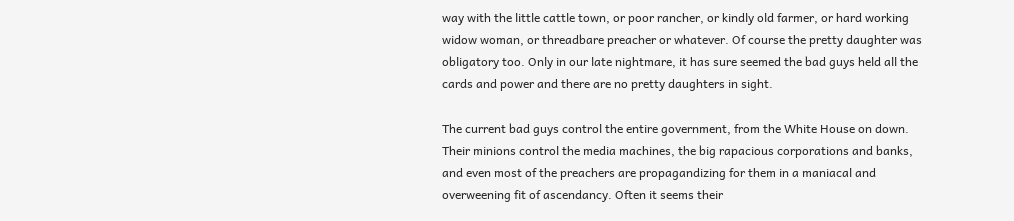way with the little cattle town, or poor rancher, or kindly old farmer, or hard working widow woman, or threadbare preacher or whatever. Of course the pretty daughter was obligatory too. Only in our late nightmare, it has sure seemed the bad guys held all the cards and power and there are no pretty daughters in sight.

The current bad guys control the entire government, from the White House on down. Their minions control the media machines, the big rapacious corporations and banks, and even most of the preachers are propagandizing for them in a maniacal and overweening fit of ascendancy. Often it seems their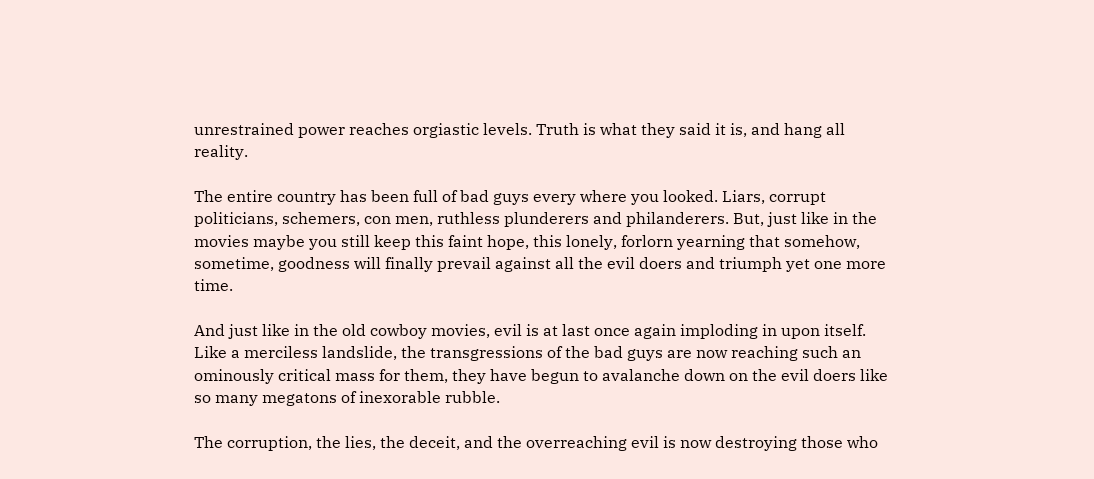unrestrained power reaches orgiastic levels. Truth is what they said it is, and hang all reality.

The entire country has been full of bad guys every where you looked. Liars, corrupt politicians, schemers, con men, ruthless plunderers and philanderers. But, just like in the movies maybe you still keep this faint hope, this lonely, forlorn yearning that somehow, sometime, goodness will finally prevail against all the evil doers and triumph yet one more time.

And just like in the old cowboy movies, evil is at last once again imploding in upon itself. Like a merciless landslide, the transgressions of the bad guys are now reaching such an ominously critical mass for them, they have begun to avalanche down on the evil doers like so many megatons of inexorable rubble.

The corruption, the lies, the deceit, and the overreaching evil is now destroying those who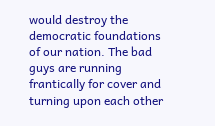would destroy the democratic foundations of our nation. The bad guys are running frantically for cover and turning upon each other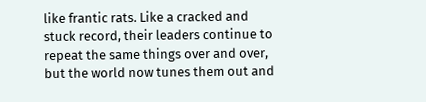like frantic rats. Like a cracked and stuck record, their leaders continue to repeat the same things over and over, but the world now tunes them out and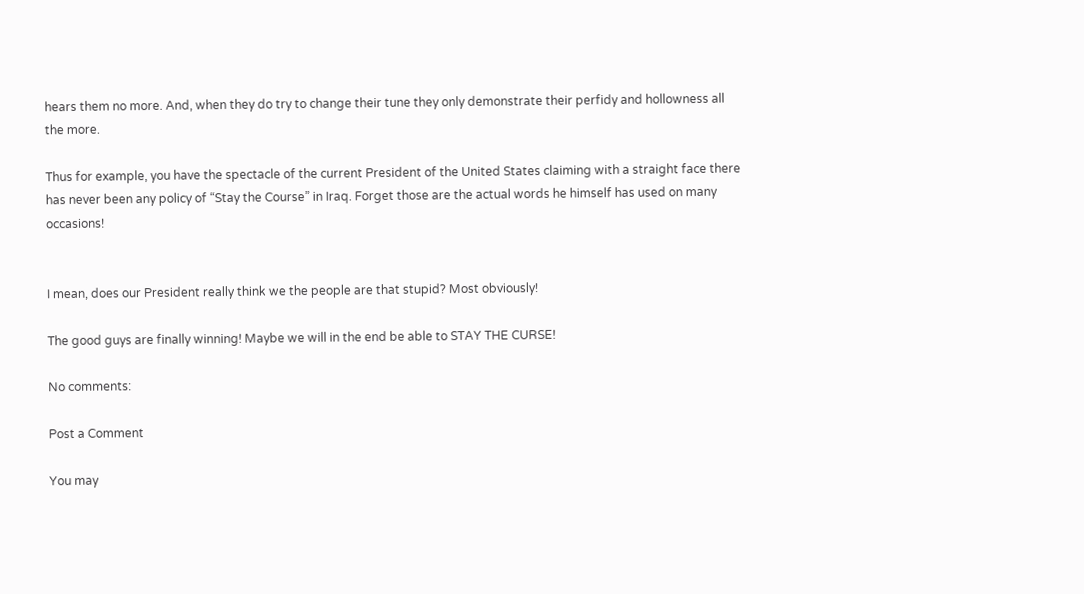hears them no more. And, when they do try to change their tune they only demonstrate their perfidy and hollowness all the more.

Thus for example, you have the spectacle of the current President of the United States claiming with a straight face there has never been any policy of “Stay the Course” in Iraq. Forget those are the actual words he himself has used on many occasions!


I mean, does our President really think we the people are that stupid? Most obviously!

The good guys are finally winning! Maybe we will in the end be able to STAY THE CURSE!

No comments:

Post a Comment

You may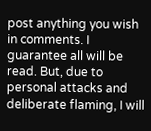post anything you wish in comments. I guarantee all will be read. But, due to personal attacks and deliberate flaming, I will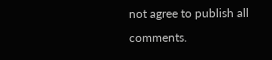not agree to publish all comments.